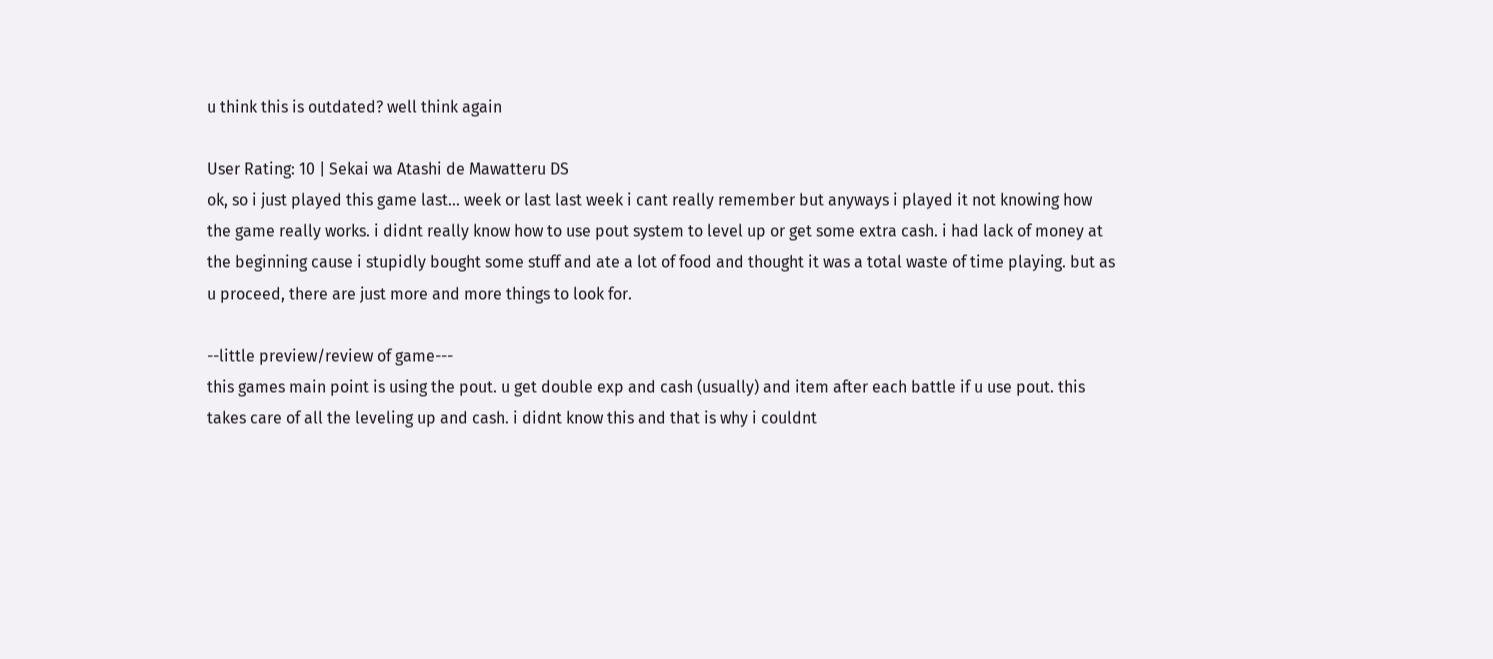u think this is outdated? well think again

User Rating: 10 | Sekai wa Atashi de Mawatteru DS
ok, so i just played this game last... week or last last week i cant really remember but anyways i played it not knowing how the game really works. i didnt really know how to use pout system to level up or get some extra cash. i had lack of money at the beginning cause i stupidly bought some stuff and ate a lot of food and thought it was a total waste of time playing. but as u proceed, there are just more and more things to look for.

--little preview/review of game---
this games main point is using the pout. u get double exp and cash (usually) and item after each battle if u use pout. this takes care of all the leveling up and cash. i didnt know this and that is why i couldnt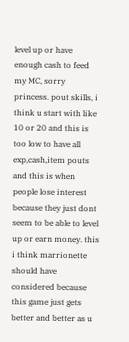level up or have enough cash to feed my MC, sorry princess. pout skills, i think u start with like 10 or 20 and this is too low to have all exp,cash,item pouts and this is when people lose interest because they just dont seem to be able to level up or earn money. this i think marrionette should have considered because this game just gets better and better as u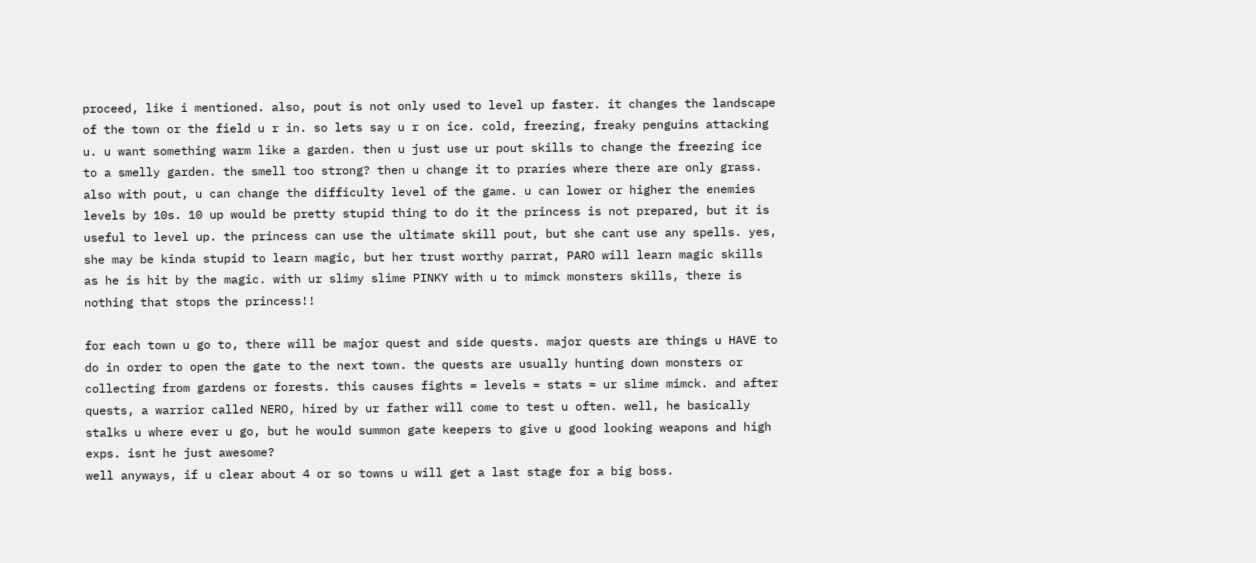proceed, like i mentioned. also, pout is not only used to level up faster. it changes the landscape of the town or the field u r in. so lets say u r on ice. cold, freezing, freaky penguins attacking u. u want something warm like a garden. then u just use ur pout skills to change the freezing ice to a smelly garden. the smell too strong? then u change it to praries where there are only grass. also with pout, u can change the difficulty level of the game. u can lower or higher the enemies levels by 10s. 10 up would be pretty stupid thing to do it the princess is not prepared, but it is useful to level up. the princess can use the ultimate skill pout, but she cant use any spells. yes, she may be kinda stupid to learn magic, but her trust worthy parrat, PARO will learn magic skills as he is hit by the magic. with ur slimy slime PINKY with u to mimck monsters skills, there is nothing that stops the princess!!

for each town u go to, there will be major quest and side quests. major quests are things u HAVE to do in order to open the gate to the next town. the quests are usually hunting down monsters or collecting from gardens or forests. this causes fights = levels = stats = ur slime mimck. and after quests, a warrior called NERO, hired by ur father will come to test u often. well, he basically stalks u where ever u go, but he would summon gate keepers to give u good looking weapons and high exps. isnt he just awesome?
well anyways, if u clear about 4 or so towns u will get a last stage for a big boss.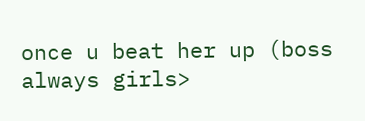once u beat her up (boss always girls>